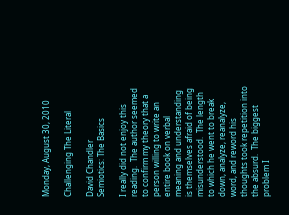Monday, August 30, 2010

Challenging The Literal

David Chandler
Semiotics: The Basics

I really did not enjoy this reading.  The author seemed to confirm my theory that a person willing to write an entire book on verbal meaning and understanding is themselves afraid of being misunderstood.  The length to which he went to break down, analyze, reanalyze, word, and reword his thoughts took repetition into the absurd.  The biggest problem I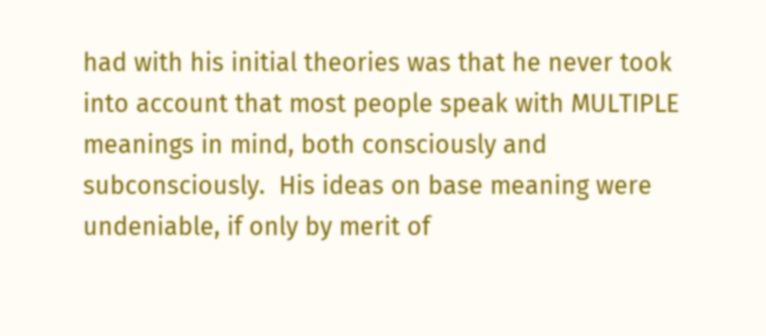had with his initial theories was that he never took into account that most people speak with MULTIPLE meanings in mind, both consciously and subconsciously.  His ideas on base meaning were undeniable, if only by merit of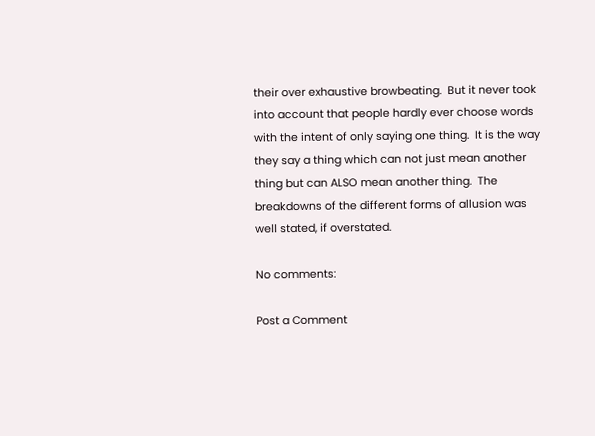their over exhaustive browbeating.  But it never took into account that people hardly ever choose words with the intent of only saying one thing.  It is the way they say a thing which can not just mean another thing but can ALSO mean another thing.  The breakdowns of the different forms of allusion was well stated, if overstated.

No comments:

Post a Comment